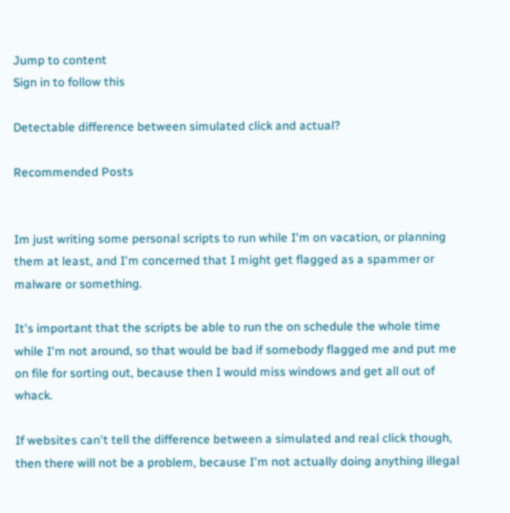Jump to content
Sign in to follow this

Detectable difference between simulated click and actual?

Recommended Posts


Im just writing some personal scripts to run while I'm on vacation, or planning them at least, and I'm concerned that I might get flagged as a spammer or malware or something.

It's important that the scripts be able to run the on schedule the whole time while I'm not around, so that would be bad if somebody flagged me and put me on file for sorting out, because then I would miss windows and get all out of whack.

If websites can't tell the difference between a simulated and real click though, then there will not be a problem, because I'm not actually doing anything illegal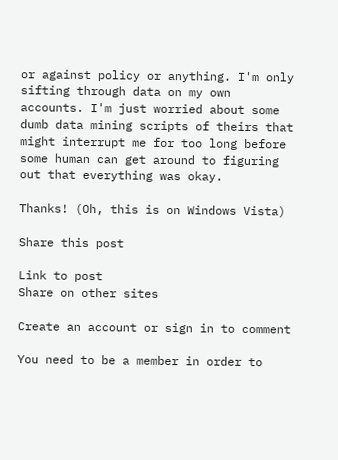or against policy or anything. I'm only sifting through data on my own accounts. I'm just worried about some dumb data mining scripts of theirs that might interrupt me for too long before some human can get around to figuring out that everything was okay.

Thanks! (Oh, this is on Windows Vista)

Share this post

Link to post
Share on other sites

Create an account or sign in to comment

You need to be a member in order to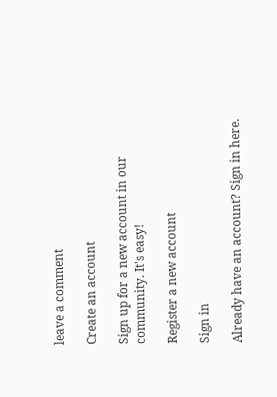leave a comment

Create an account

Sign up for a new account in our community. It's easy!

Register a new account

Sign in

Already have an account? Sign in here.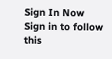Sign In Now
Sign in to follow this